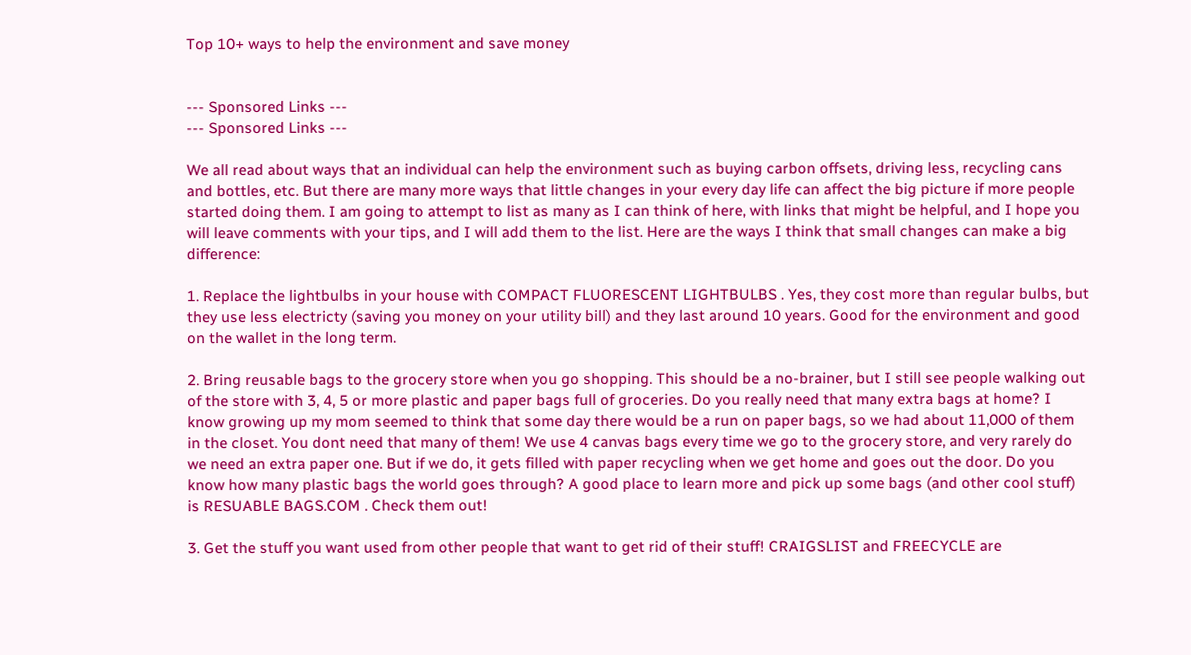Top 10+ ways to help the environment and save money


--- Sponsored Links ---
--- Sponsored Links ---

We all read about ways that an individual can help the environment such as buying carbon offsets, driving less, recycling cans and bottles, etc. But there are many more ways that little changes in your every day life can affect the big picture if more people started doing them. I am going to attempt to list as many as I can think of here, with links that might be helpful, and I hope you will leave comments with your tips, and I will add them to the list. Here are the ways I think that small changes can make a big difference:

1. Replace the lightbulbs in your house with COMPACT FLUORESCENT LIGHTBULBS . Yes, they cost more than regular bulbs, but they use less electricty (saving you money on your utility bill) and they last around 10 years. Good for the environment and good on the wallet in the long term.

2. Bring reusable bags to the grocery store when you go shopping. This should be a no-brainer, but I still see people walking out of the store with 3, 4, 5 or more plastic and paper bags full of groceries. Do you really need that many extra bags at home? I know growing up my mom seemed to think that some day there would be a run on paper bags, so we had about 11,000 of them in the closet. You dont need that many of them! We use 4 canvas bags every time we go to the grocery store, and very rarely do we need an extra paper one. But if we do, it gets filled with paper recycling when we get home and goes out the door. Do you know how many plastic bags the world goes through? A good place to learn more and pick up some bags (and other cool stuff) is RESUABLE BAGS.COM . Check them out!

3. Get the stuff you want used from other people that want to get rid of their stuff! CRAIGSLIST and FREECYCLE are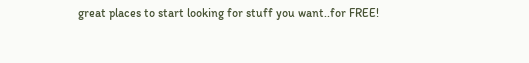great places to start looking for stuff you want..for FREE!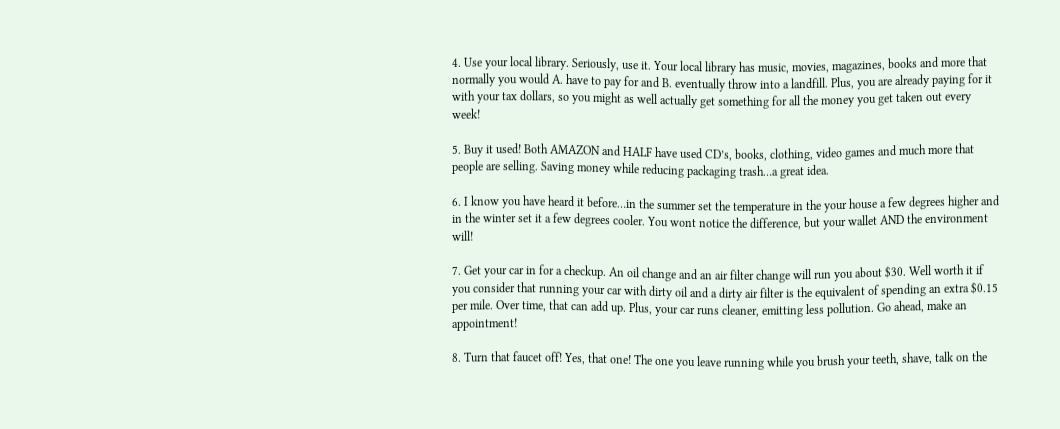4. Use your local library. Seriously, use it. Your local library has music, movies, magazines, books and more that normally you would A. have to pay for and B. eventually throw into a landfill. Plus, you are already paying for it with your tax dollars, so you might as well actually get something for all the money you get taken out every week!

5. Buy it used! Both AMAZON and HALF have used CD’s, books, clothing, video games and much more that people are selling. Saving money while reducing packaging trash…a great idea.

6. I know you have heard it before…in the summer set the temperature in the your house a few degrees higher and in the winter set it a few degrees cooler. You wont notice the difference, but your wallet AND the environment will!

7. Get your car in for a checkup. An oil change and an air filter change will run you about $30. Well worth it if you consider that running your car with dirty oil and a dirty air filter is the equivalent of spending an extra $0.15 per mile. Over time, that can add up. Plus, your car runs cleaner, emitting less pollution. Go ahead, make an appointment!

8. Turn that faucet off! Yes, that one! The one you leave running while you brush your teeth, shave, talk on the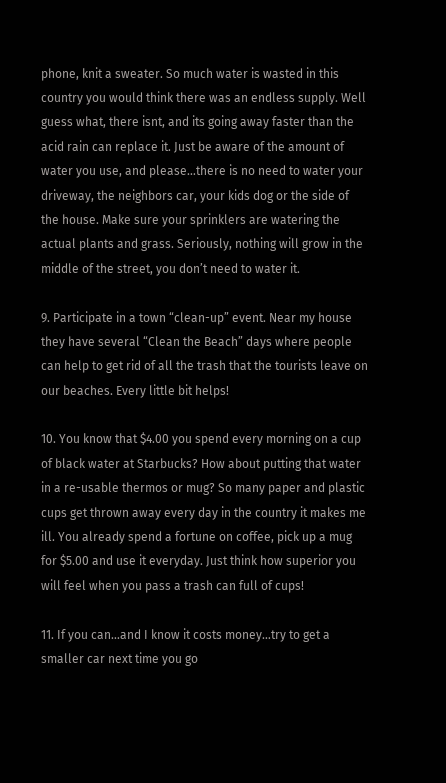phone, knit a sweater. So much water is wasted in this country you would think there was an endless supply. Well guess what, there isnt, and its going away faster than the acid rain can replace it. Just be aware of the amount of water you use, and please…there is no need to water your driveway, the neighbors car, your kids dog or the side of the house. Make sure your sprinklers are watering the actual plants and grass. Seriously, nothing will grow in the middle of the street, you don’t need to water it.

9. Participate in a town “clean-up” event. Near my house they have several “Clean the Beach” days where people can help to get rid of all the trash that the tourists leave on our beaches. Every little bit helps!

10. You know that $4.00 you spend every morning on a cup of black water at Starbucks? How about putting that water in a re-usable thermos or mug? So many paper and plastic cups get thrown away every day in the country it makes me ill. You already spend a fortune on coffee, pick up a mug for $5.00 and use it everyday. Just think how superior you will feel when you pass a trash can full of cups!

11. If you can…and I know it costs money…try to get a smaller car next time you go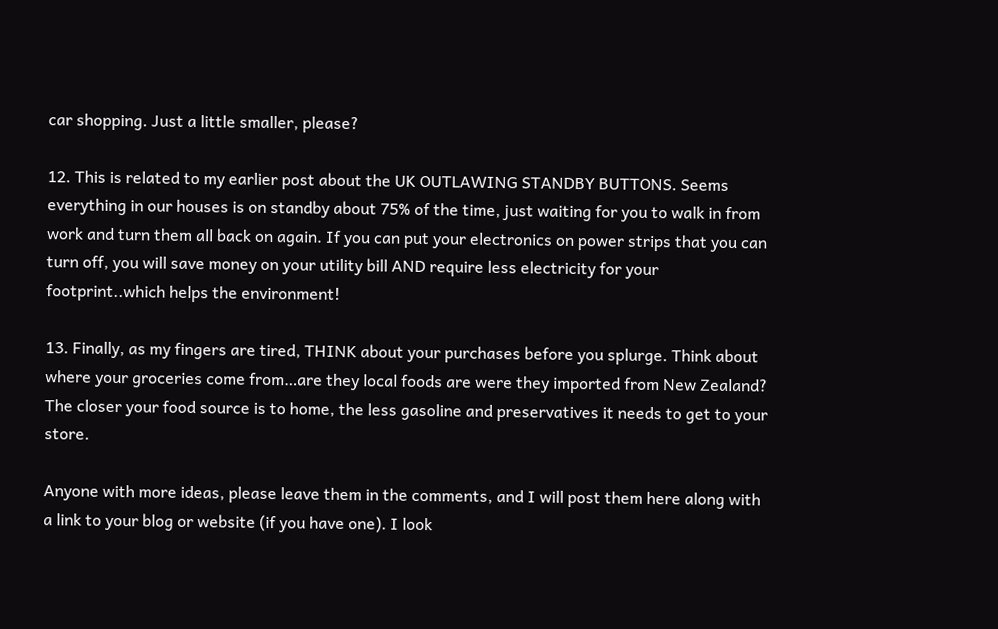car shopping. Just a little smaller, please?

12. This is related to my earlier post about the UK OUTLAWING STANDBY BUTTONS. Seems everything in our houses is on standby about 75% of the time, just waiting for you to walk in from work and turn them all back on again. If you can put your electronics on power strips that you can turn off, you will save money on your utility bill AND require less electricity for your footprint..which helps the environment!

13. Finally, as my fingers are tired, THINK about your purchases before you splurge. Think about where your groceries come from…are they local foods are were they imported from New Zealand? The closer your food source is to home, the less gasoline and preservatives it needs to get to your store.

Anyone with more ideas, please leave them in the comments, and I will post them here along with a link to your blog or website (if you have one). I look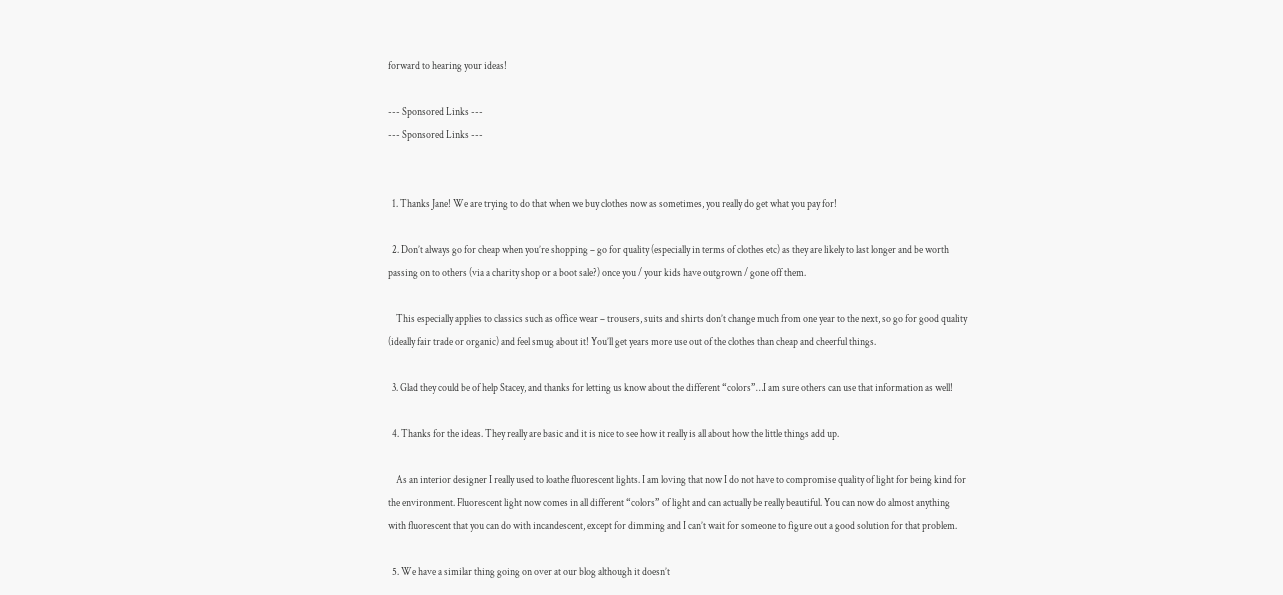forward to hearing your ideas!

--- Sponsored Links ---
--- Sponsored Links ---


  1. Thanks Jane! We are trying to do that when we buy clothes now as sometimes, you really do get what you pay for!

  2. Don’t always go for cheap when you’re shopping – go for quality (especially in terms of clothes etc) as they are likely to last longer and be worth passing on to others (via a charity shop or a boot sale?) once you / your kids have outgrown / gone off them.

    This especially applies to classics such as office wear – trousers, suits and shirts don’t change much from one year to the next, so go for good quality (ideally fair trade or organic) and feel smug about it! You’ll get years more use out of the clothes than cheap and cheerful things.

  3. Glad they could be of help Stacey, and thanks for letting us know about the different “colors”…I am sure others can use that information as well!

  4. Thanks for the ideas. They really are basic and it is nice to see how it really is all about how the little things add up.

    As an interior designer I really used to loathe fluorescent lights. I am loving that now I do not have to compromise quality of light for being kind for the environment. Fluorescent light now comes in all different “colors” of light and can actually be really beautiful. You can now do almost anything with fluorescent that you can do with incandescent, except for dimming and I can’t wait for someone to figure out a good solution for that problem.

  5. We have a similar thing going on over at our blog although it doesn’t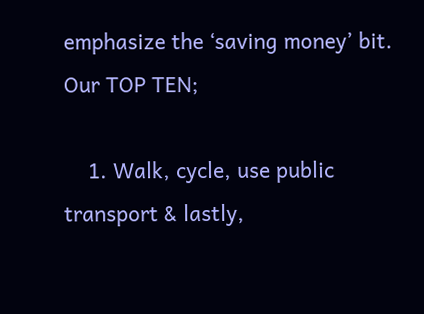emphasize the ‘saving money’ bit. Our TOP TEN;

    1. Walk, cycle, use public transport & lastly,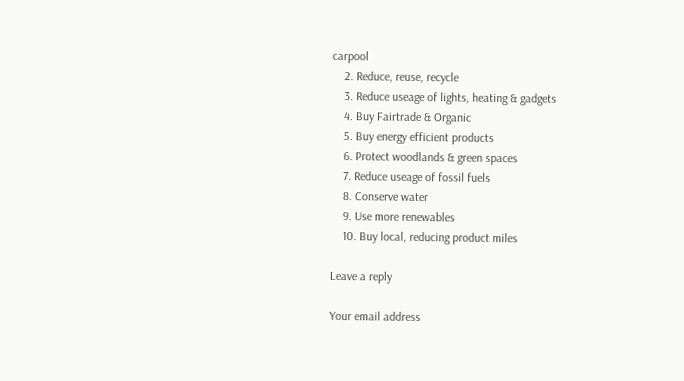carpool
    2. Reduce, reuse, recycle
    3. Reduce useage of lights, heating & gadgets
    4. Buy Fairtrade & Organic
    5. Buy energy efficient products
    6. Protect woodlands & green spaces
    7. Reduce useage of fossil fuels
    8. Conserve water
    9. Use more renewables
    10. Buy local, reducing product miles

Leave a reply

Your email address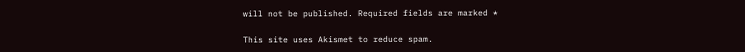will not be published. Required fields are marked *

This site uses Akismet to reduce spam.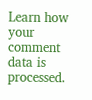Learn how your comment data is processed.